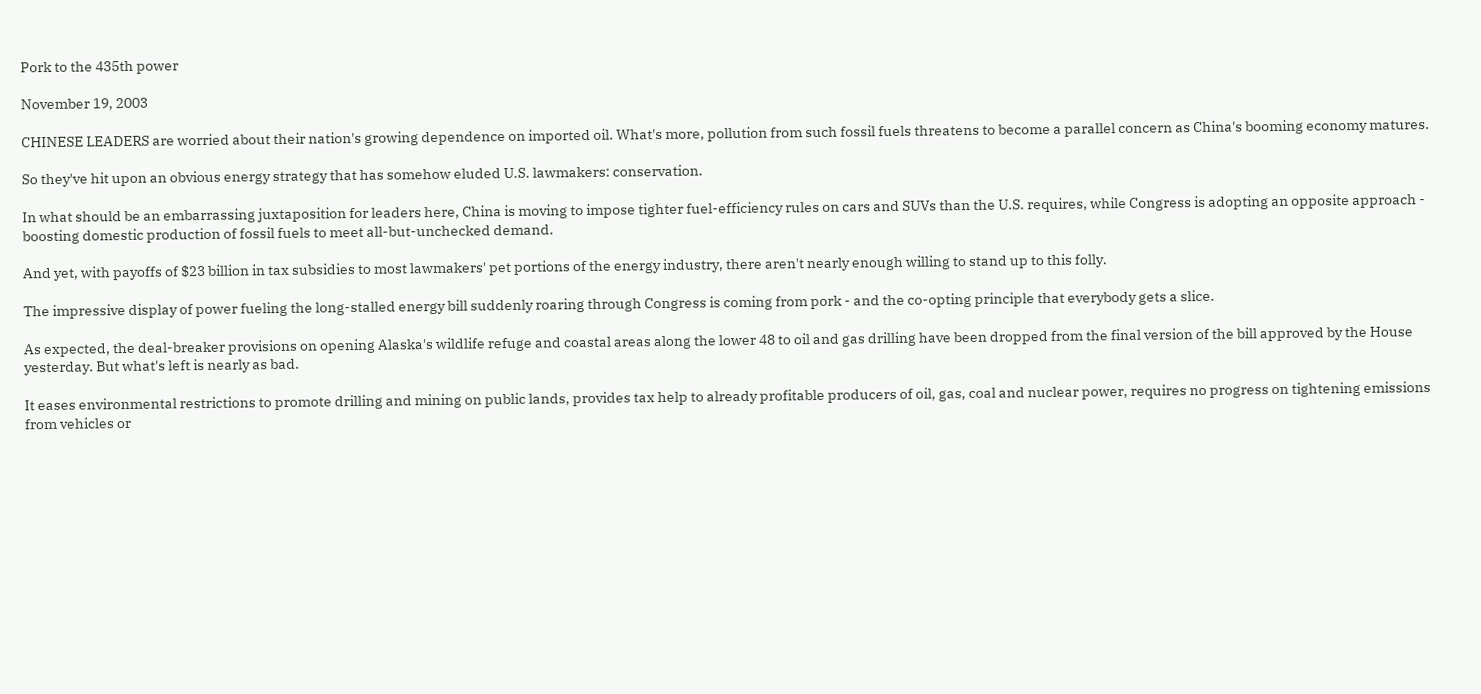Pork to the 435th power

November 19, 2003

CHINESE LEADERS are worried about their nation's growing dependence on imported oil. What's more, pollution from such fossil fuels threatens to become a parallel concern as China's booming economy matures.

So they've hit upon an obvious energy strategy that has somehow eluded U.S. lawmakers: conservation.

In what should be an embarrassing juxtaposition for leaders here, China is moving to impose tighter fuel-efficiency rules on cars and SUVs than the U.S. requires, while Congress is adopting an opposite approach - boosting domestic production of fossil fuels to meet all-but-unchecked demand.

And yet, with payoffs of $23 billion in tax subsidies to most lawmakers' pet portions of the energy industry, there aren't nearly enough willing to stand up to this folly.

The impressive display of power fueling the long-stalled energy bill suddenly roaring through Congress is coming from pork - and the co-opting principle that everybody gets a slice.

As expected, the deal-breaker provisions on opening Alaska's wildlife refuge and coastal areas along the lower 48 to oil and gas drilling have been dropped from the final version of the bill approved by the House yesterday. But what's left is nearly as bad.

It eases environmental restrictions to promote drilling and mining on public lands, provides tax help to already profitable producers of oil, gas, coal and nuclear power, requires no progress on tightening emissions from vehicles or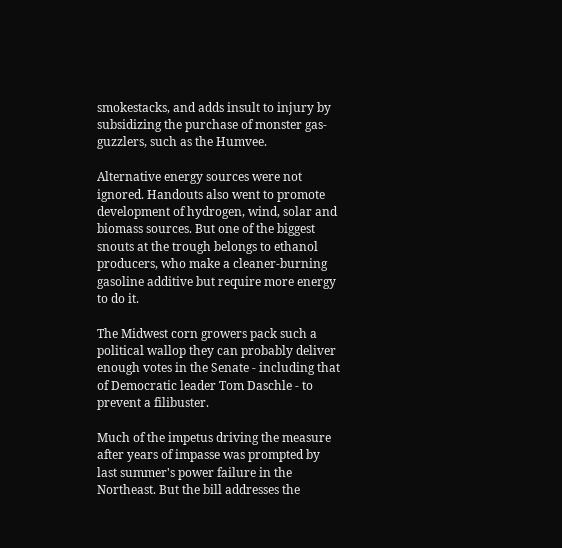smokestacks, and adds insult to injury by subsidizing the purchase of monster gas-guzzlers, such as the Humvee.

Alternative energy sources were not ignored. Handouts also went to promote development of hydrogen, wind, solar and biomass sources. But one of the biggest snouts at the trough belongs to ethanol producers, who make a cleaner-burning gasoline additive but require more energy to do it.

The Midwest corn growers pack such a political wallop they can probably deliver enough votes in the Senate - including that of Democratic leader Tom Daschle - to prevent a filibuster.

Much of the impetus driving the measure after years of impasse was prompted by last summer's power failure in the Northeast. But the bill addresses the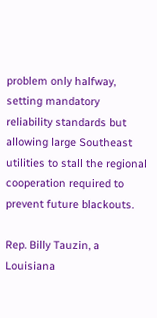problem only halfway, setting mandatory reliability standards but allowing large Southeast utilities to stall the regional cooperation required to prevent future blackouts.

Rep. Billy Tauzin, a Louisiana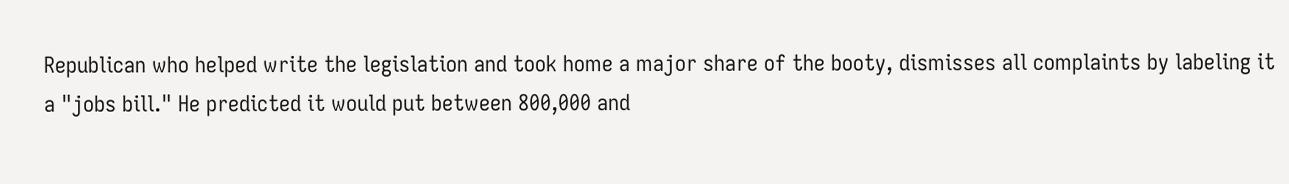Republican who helped write the legislation and took home a major share of the booty, dismisses all complaints by labeling it a "jobs bill." He predicted it would put between 800,000 and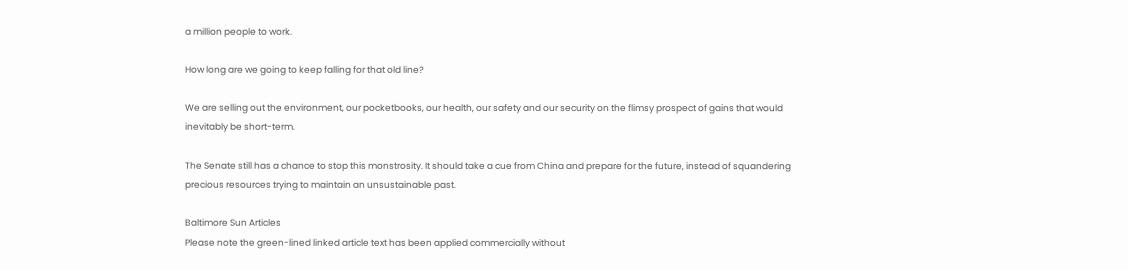a million people to work.

How long are we going to keep falling for that old line?

We are selling out the environment, our pocketbooks, our health, our safety and our security on the flimsy prospect of gains that would inevitably be short-term.

The Senate still has a chance to stop this monstrosity. It should take a cue from China and prepare for the future, instead of squandering precious resources trying to maintain an unsustainable past.

Baltimore Sun Articles
Please note the green-lined linked article text has been applied commercially without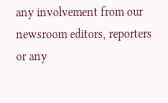any involvement from our newsroom editors, reporters or any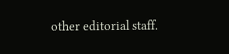other editorial staff.